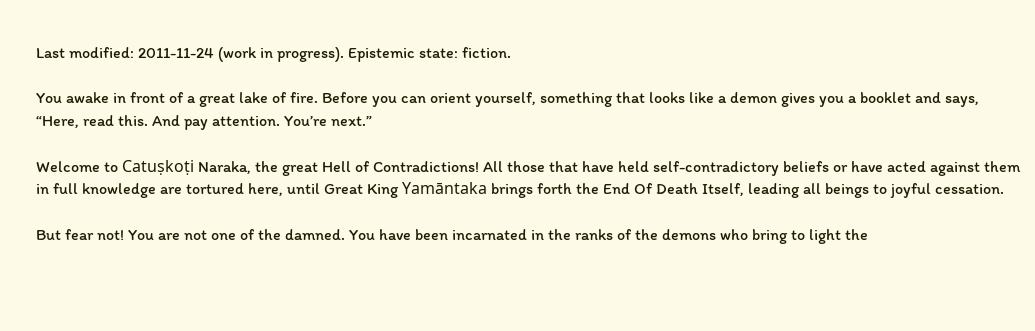Last modified: 2011-11-24 (work in progress). Epistemic state: fiction.

You awake in front of a great lake of fire. Before you can orient yourself, something that looks like a demon gives you a booklet and says, “Here, read this. And pay attention. You’re next.”

Welcome to Catuṣkoṭi Naraka, the great Hell of Contradictions! All those that have held self-contradictory beliefs or have acted against them in full knowledge are tortured here, until Great King Yamāntaka brings forth the End Of Death Itself, leading all beings to joyful cessation.

But fear not! You are not one of the damned. You have been incarnated in the ranks of the demons who bring to light the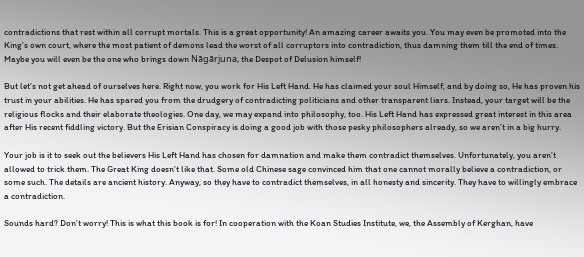contradictions that rest within all corrupt mortals. This is a great opportunity! An amazing career awaits you. You may even be promoted into the King’s own court, where the most patient of demons lead the worst of all corruptors into contradiction, thus damning them till the end of times. Maybe you will even be the one who brings down Nāgārjuna, the Despot of Delusion himself!

But let’s not get ahead of ourselves here. Right now, you work for His Left Hand. He has claimed your soul Himself, and by doing so, He has proven his trust in your abilities. He has spared you from the drudgery of contradicting politicians and other transparent liars. Instead, your target will be the religious flocks and their elaborate theologies. One day, we may expand into philosophy, too. His Left Hand has expressed great interest in this area after His recent fiddling victory. But the Erisian Conspiracy is doing a good job with those pesky philosophers already, so we aren’t in a big hurry.

Your job is it to seek out the believers His Left Hand has chosen for damnation and make them contradict themselves. Unfortunately, you aren’t allowed to trick them. The Great King doesn’t like that. Some old Chinese sage convinced him that one cannot morally believe a contradiction, or some such. The details are ancient history. Anyway, so they have to contradict themselves, in all honesty and sincerity. They have to willingly embrace a contradiction.

Sounds hard? Don’t worry! This is what this book is for! In cooperation with the Koan Studies Institute, we, the Assembly of Kerghan, have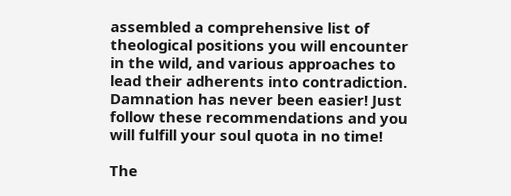assembled a comprehensive list of theological positions you will encounter in the wild, and various approaches to lead their adherents into contradiction. Damnation has never been easier! Just follow these recommendations and you will fulfill your soul quota in no time!

The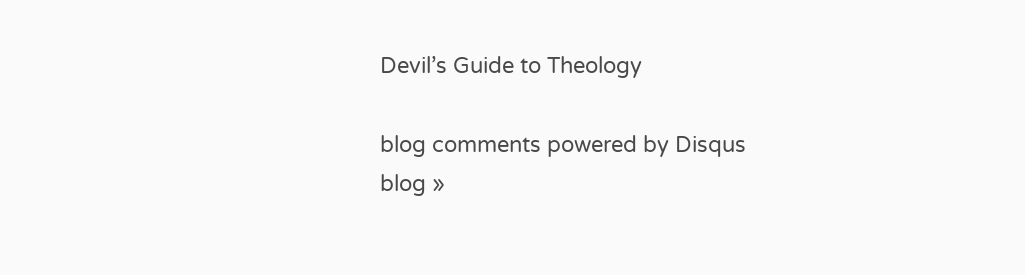Devil’s Guide to Theology

blog comments powered by Disqus
blog »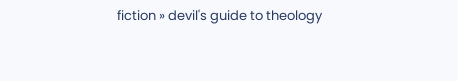fiction » devil's guide to theology